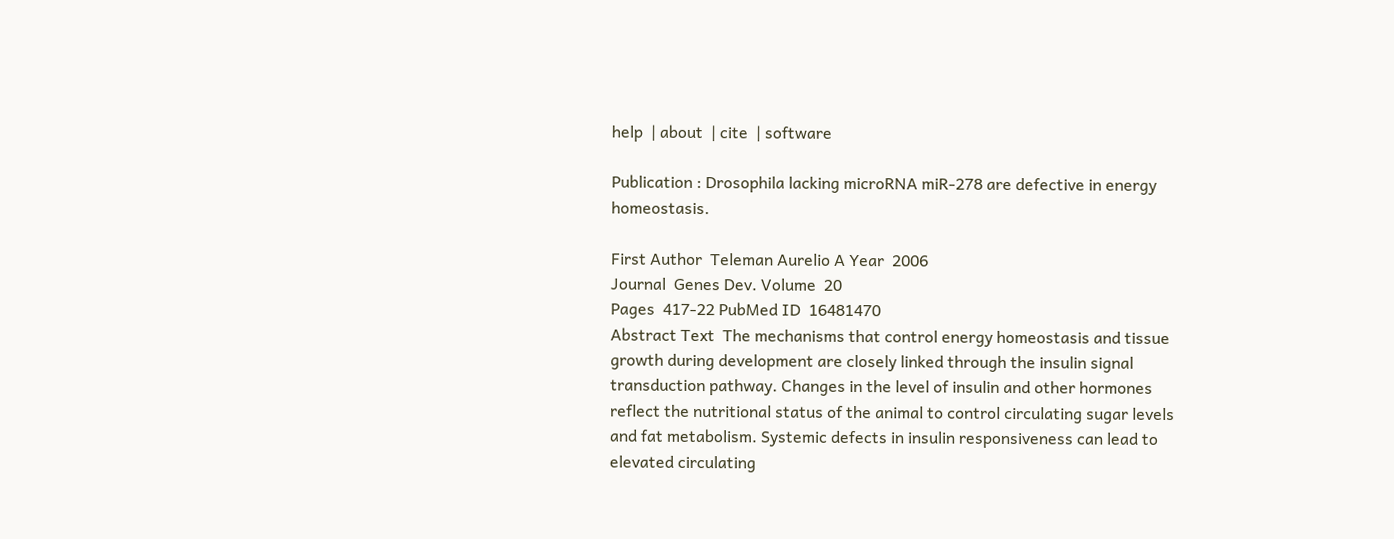help  | about  | cite  | software

Publication : Drosophila lacking microRNA miR-278 are defective in energy homeostasis.

First Author  Teleman Aurelio A Year  2006
Journal  Genes Dev. Volume  20
Pages  417-22 PubMed ID  16481470
Abstract Text  The mechanisms that control energy homeostasis and tissue growth during development are closely linked through the insulin signal transduction pathway. Changes in the level of insulin and other hormones reflect the nutritional status of the animal to control circulating sugar levels and fat metabolism. Systemic defects in insulin responsiveness can lead to elevated circulating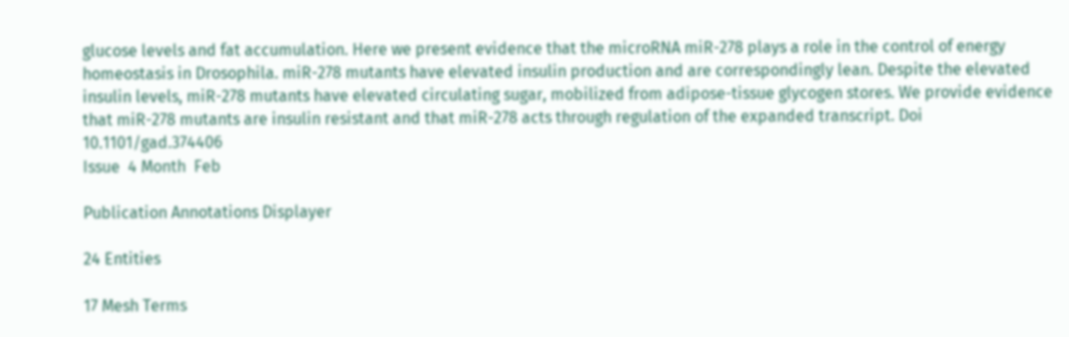glucose levels and fat accumulation. Here we present evidence that the microRNA miR-278 plays a role in the control of energy homeostasis in Drosophila. miR-278 mutants have elevated insulin production and are correspondingly lean. Despite the elevated insulin levels, miR-278 mutants have elevated circulating sugar, mobilized from adipose-tissue glycogen stores. We provide evidence that miR-278 mutants are insulin resistant and that miR-278 acts through regulation of the expanded transcript. Doi  10.1101/gad.374406
Issue  4 Month  Feb

Publication Annotations Displayer

24 Entities

17 Mesh Terms